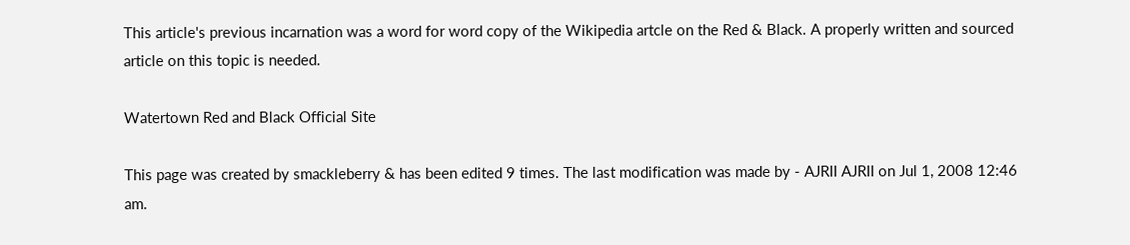This article's previous incarnation was a word for word copy of the Wikipedia artcle on the Red & Black. A properly written and sourced article on this topic is needed.

Watertown Red and Black Official Site

This page was created by smackleberry & has been edited 9 times. The last modification was made by - AJRII AJRII on Jul 1, 2008 12:46 am.